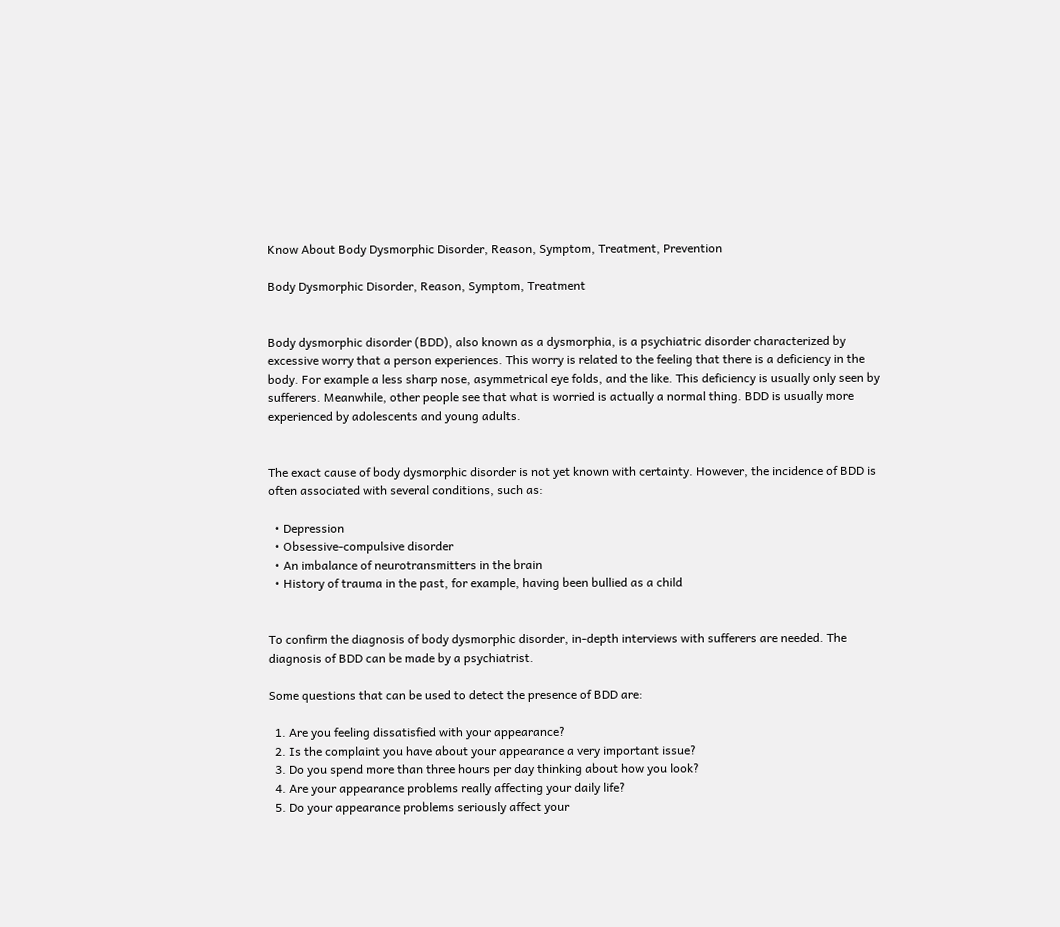Know About Body Dysmorphic Disorder, Reason, Symptom, Treatment, Prevention

Body Dysmorphic Disorder, Reason, Symptom, Treatment


Body dysmorphic disorder (BDD), also known as a dysmorphia, is a psychiatric disorder characterized by excessive worry that a person experiences. This worry is related to the feeling that there is a deficiency in the body. For example a less sharp nose, asymmetrical eye folds, and the like. This deficiency is usually only seen by sufferers. Meanwhile, other people see that what is worried is actually a normal thing. BDD is usually more experienced by adolescents and young adults.


The exact cause of body dysmorphic disorder is not yet known with certainty. However, the incidence of BDD is often associated with several conditions, such as:

  • Depression
  • Obsessive-compulsive disorder
  • An imbalance of neurotransmitters in the brain
  • History of trauma in the past, for example, having been bullied as a child


To confirm the diagnosis of body dysmorphic disorder, in-depth interviews with sufferers are needed. The diagnosis of BDD can be made by a psychiatrist.

Some questions that can be used to detect the presence of BDD are:

  1. Are you feeling dissatisfied with your appearance?
  2. Is the complaint you have about your appearance a very important issue?
  3. Do you spend more than three hours per day thinking about how you look?
  4. Are your appearance problems really affecting your daily life?
  5. Do your appearance problems seriously affect your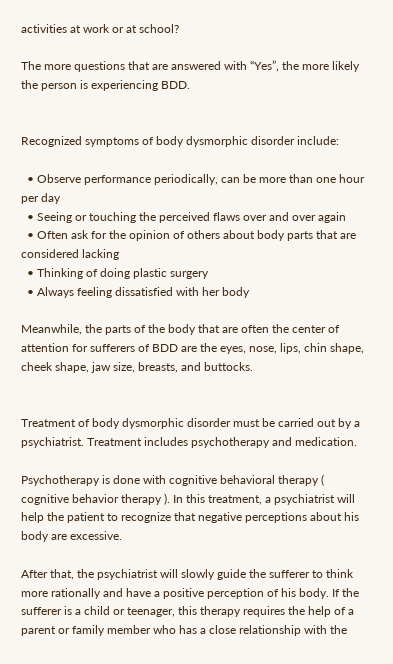activities at work or at school?

The more questions that are answered with “Yes”, the more likely the person is experiencing BDD.


Recognized symptoms of body dysmorphic disorder include:

  • Observe performance periodically, can be more than one hour per day
  • Seeing or touching the perceived flaws over and over again
  • Often ask for the opinion of others about body parts that are considered lacking
  • Thinking of doing plastic surgery
  • Always feeling dissatisfied with her body

Meanwhile, the parts of the body that are often the center of attention for sufferers of BDD are the eyes, nose, lips, chin shape, cheek shape, jaw size, breasts, and buttocks.


Treatment of body dysmorphic disorder must be carried out by a psychiatrist. Treatment includes psychotherapy and medication.

Psychotherapy is done with cognitive behavioral therapy ( cognitive behavior therapy ). In this treatment, a psychiatrist will help the patient to recognize that negative perceptions about his body are excessive.

After that, the psychiatrist will slowly guide the sufferer to think more rationally and have a positive perception of his body. If the sufferer is a child or teenager, this therapy requires the help of a parent or family member who has a close relationship with the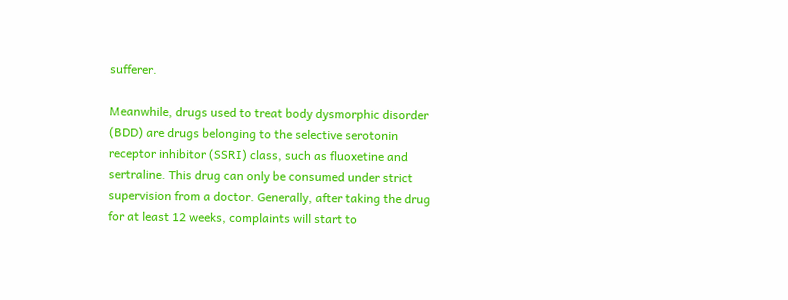sufferer.

Meanwhile, drugs used to treat body dysmorphic disorder (BDD) are drugs belonging to the selective serotonin receptor inhibitor (SSRI) class, such as fluoxetine and sertraline. This drug can only be consumed under strict supervision from a doctor. Generally, after taking the drug for at least 12 weeks, complaints will start to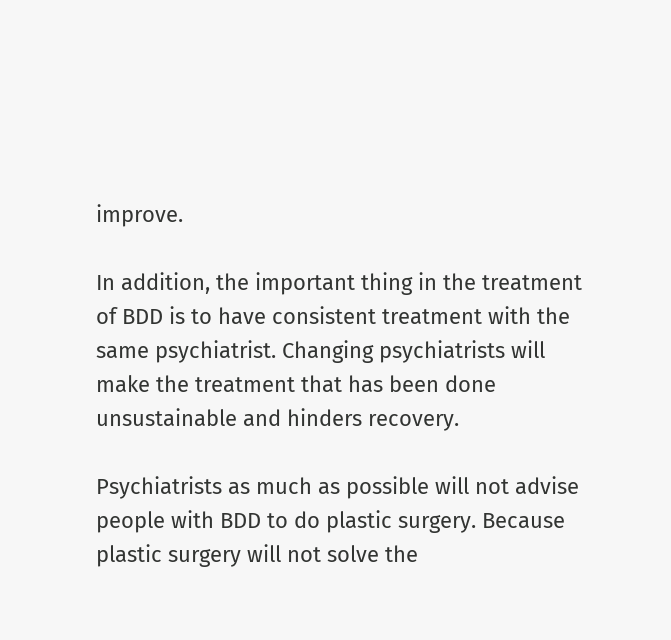improve.

In addition, the important thing in the treatment of BDD is to have consistent treatment with the same psychiatrist. Changing psychiatrists will make the treatment that has been done unsustainable and hinders recovery.

Psychiatrists as much as possible will not advise people with BDD to do plastic surgery. Because plastic surgery will not solve the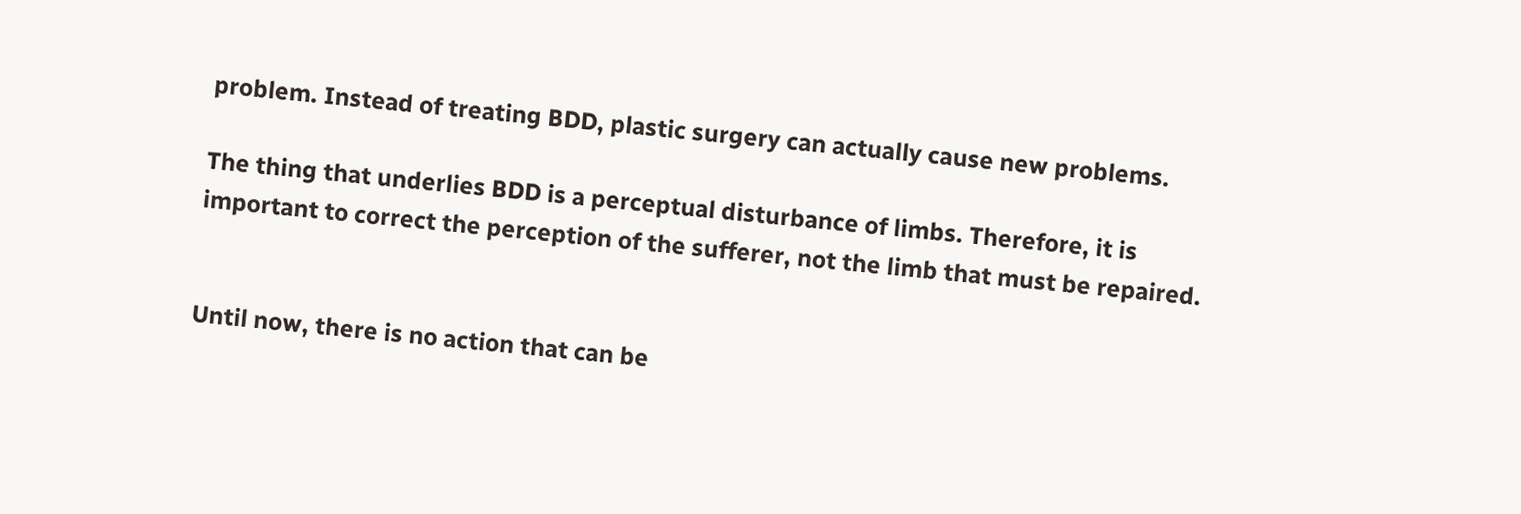problem. Instead of treating BDD, plastic surgery can actually cause new problems.

The thing that underlies BDD is a perceptual disturbance of limbs. Therefore, it is important to correct the perception of the sufferer, not the limb that must be repaired.


Until now, there is no action that can be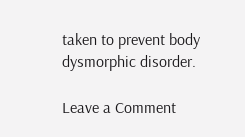taken to prevent body dysmorphic disorder.

Leave a Comment